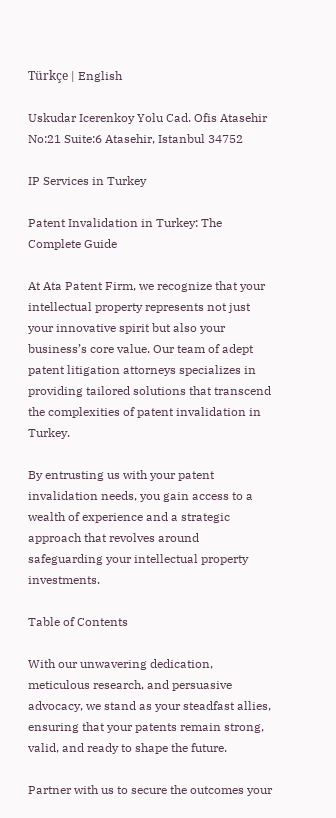Türkçe | English

Uskudar Icerenkoy Yolu Cad. Ofis Atasehir No:21 Suite:6 Atasehir, Istanbul 34752

IP Services in Turkey

Patent Invalidation in Turkey: The Complete Guide

At Ata Patent Firm, we recognize that your intellectual property represents not just your innovative spirit but also your business’s core value. Our team of adept patent litigation attorneys specializes in providing tailored solutions that transcend the complexities of patent invalidation in Turkey.

By entrusting us with your patent invalidation needs, you gain access to a wealth of experience and a strategic approach that revolves around safeguarding your intellectual property investments.

Table of Contents

With our unwavering dedication, meticulous research, and persuasive advocacy, we stand as your steadfast allies, ensuring that your patents remain strong, valid, and ready to shape the future.

Partner with us to secure the outcomes your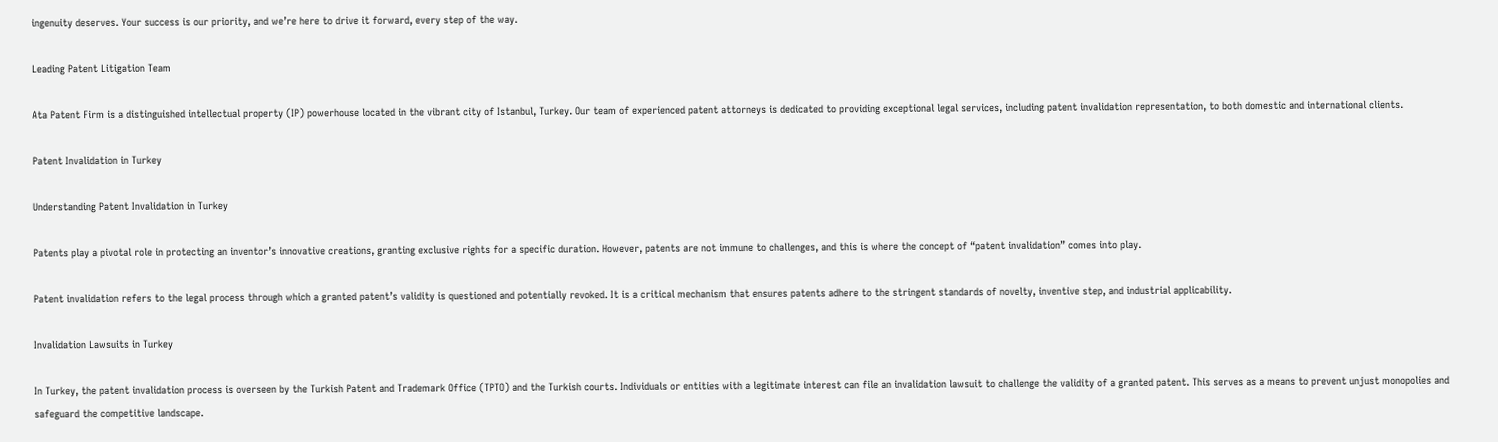ingenuity deserves. Your success is our priority, and we’re here to drive it forward, every step of the way.

Leading Patent Litigation Team

Ata Patent Firm is a distinguished intellectual property (IP) powerhouse located in the vibrant city of Istanbul, Turkey. Our team of experienced patent attorneys is dedicated to providing exceptional legal services, including patent invalidation representation, to both domestic and international clients.

Patent Invalidation in Turkey

Understanding Patent Invalidation in Turkey

Patents play a pivotal role in protecting an inventor’s innovative creations, granting exclusive rights for a specific duration. However, patents are not immune to challenges, and this is where the concept of “patent invalidation” comes into play.

Patent invalidation refers to the legal process through which a granted patent’s validity is questioned and potentially revoked. It is a critical mechanism that ensures patents adhere to the stringent standards of novelty, inventive step, and industrial applicability.

Invalidation Lawsuits in Turkey

In Turkey, the patent invalidation process is overseen by the Turkish Patent and Trademark Office (TPTO) and the Turkish courts. Individuals or entities with a legitimate interest can file an invalidation lawsuit to challenge the validity of a granted patent. This serves as a means to prevent unjust monopolies and safeguard the competitive landscape.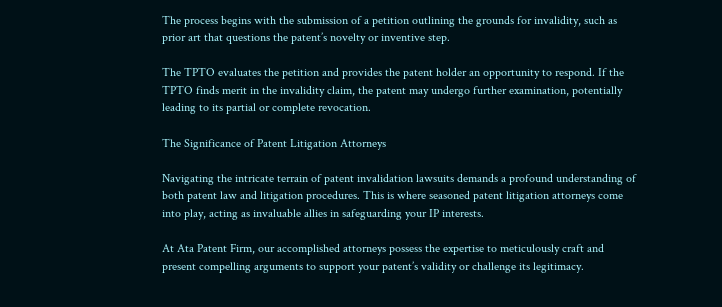The process begins with the submission of a petition outlining the grounds for invalidity, such as prior art that questions the patent’s novelty or inventive step.

The TPTO evaluates the petition and provides the patent holder an opportunity to respond. If the TPTO finds merit in the invalidity claim, the patent may undergo further examination, potentially leading to its partial or complete revocation.

The Significance of Patent Litigation Attorneys

Navigating the intricate terrain of patent invalidation lawsuits demands a profound understanding of both patent law and litigation procedures. This is where seasoned patent litigation attorneys come into play, acting as invaluable allies in safeguarding your IP interests.

At Ata Patent Firm, our accomplished attorneys possess the expertise to meticulously craft and present compelling arguments to support your patent’s validity or challenge its legitimacy.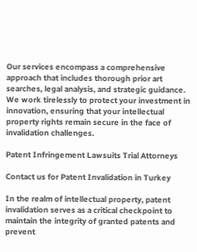Our services encompass a comprehensive approach that includes thorough prior art searches, legal analysis, and strategic guidance. We work tirelessly to protect your investment in innovation, ensuring that your intellectual property rights remain secure in the face of invalidation challenges.

Patent Infringement Lawsuits Trial Attorneys

Contact us for Patent Invalidation in Turkey

In the realm of intellectual property, patent invalidation serves as a critical checkpoint to maintain the integrity of granted patents and prevent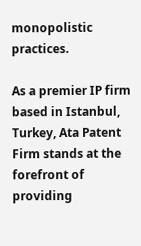monopolistic practices.

As a premier IP firm based in Istanbul, Turkey, Ata Patent Firm stands at the forefront of providing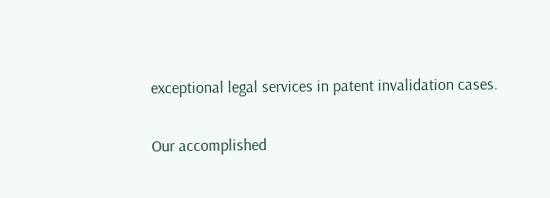exceptional legal services in patent invalidation cases.

Our accomplished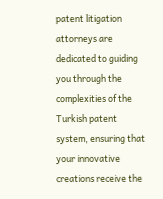patent litigation attorneys are dedicated to guiding you through the complexities of the Turkish patent system, ensuring that your innovative creations receive the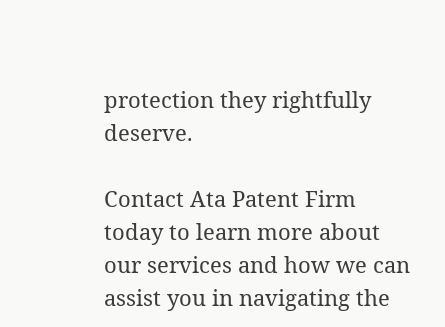protection they rightfully deserve.

Contact Ata Patent Firm today to learn more about our services and how we can assist you in navigating the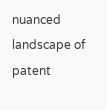nuanced landscape of patent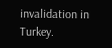invalidation in Turkey.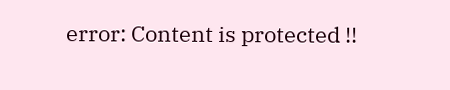error: Content is protected !!